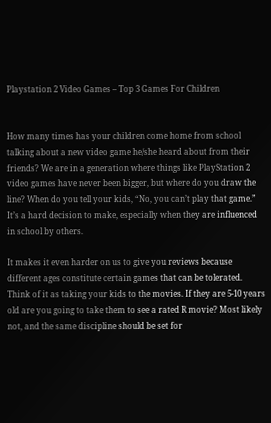Playstation 2 Video Games – Top 3 Games For Children


How many times has your children come home from school talking about a new video game he/she heard about from their friends? We are in a generation where things like PlayStation 2 video games have never been bigger, but where do you draw the line? When do you tell your kids, “No, you can’t play that game.” It’s a hard decision to make, especially when they are influenced in school by others.

It makes it even harder on us to give you reviews because different ages constitute certain games that can be tolerated. Think of it as taking your kids to the movies. If they are 5-10 years old are you going to take them to see a rated R movie? Most likely not, and the same discipline should be set for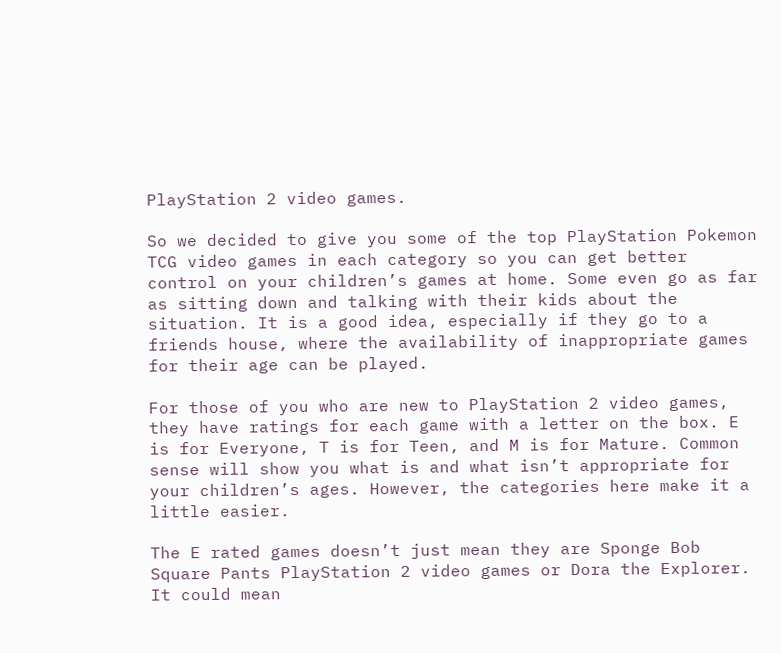PlayStation 2 video games.

So we decided to give you some of the top PlayStation Pokemon TCG video games in each category so you can get better control on your children’s games at home. Some even go as far as sitting down and talking with their kids about the situation. It is a good idea, especially if they go to a friends house, where the availability of inappropriate games for their age can be played.

For those of you who are new to PlayStation 2 video games, they have ratings for each game with a letter on the box. E is for Everyone, T is for Teen, and M is for Mature. Common sense will show you what is and what isn’t appropriate for your children’s ages. However, the categories here make it a little easier.

The E rated games doesn’t just mean they are Sponge Bob Square Pants PlayStation 2 video games or Dora the Explorer. It could mean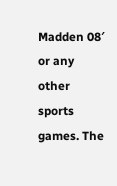Madden 08′ or any other sports games. The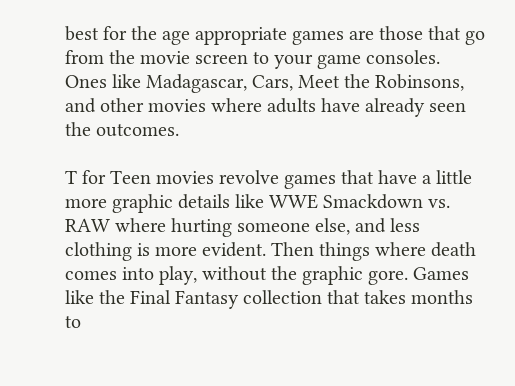best for the age appropriate games are those that go from the movie screen to your game consoles. Ones like Madagascar, Cars, Meet the Robinsons, and other movies where adults have already seen the outcomes.

T for Teen movies revolve games that have a little more graphic details like WWE Smackdown vs. RAW where hurting someone else, and less clothing is more evident. Then things where death comes into play, without the graphic gore. Games like the Final Fantasy collection that takes months to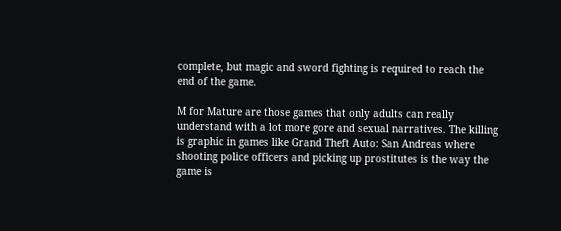complete, but magic and sword fighting is required to reach the end of the game.

M for Mature are those games that only adults can really understand with a lot more gore and sexual narratives. The killing is graphic in games like Grand Theft Auto: San Andreas where shooting police officers and picking up prostitutes is the way the game is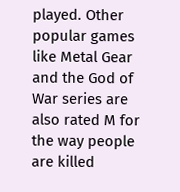played. Other popular games like Metal Gear and the God of War series are also rated M for the way people are killed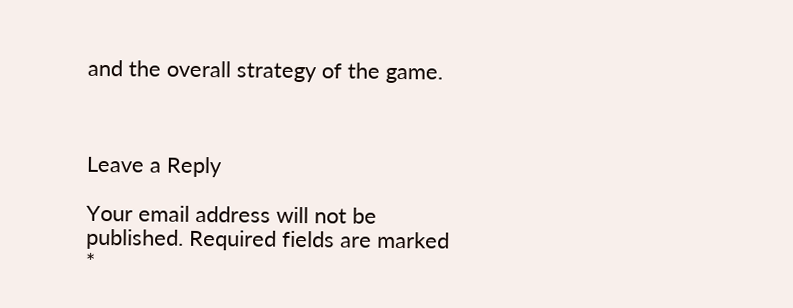and the overall strategy of the game.



Leave a Reply

Your email address will not be published. Required fields are marked *